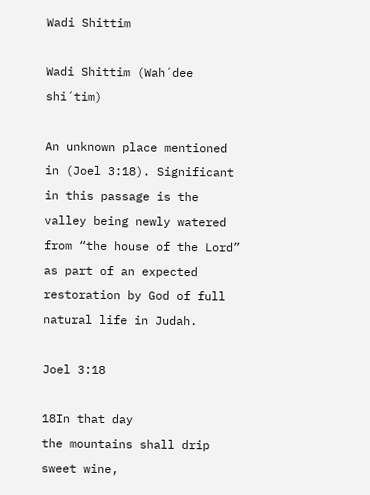Wadi Shittim

Wadi Shittim (Wah´dee shi´tim)

An unknown place mentioned in (Joel 3:18). Significant in this passage is the valley being newly watered from “the house of the Lord” as part of an expected restoration by God of full natural life in Judah.

Joel 3:18

18In that day
the mountains shall drip sweet wine,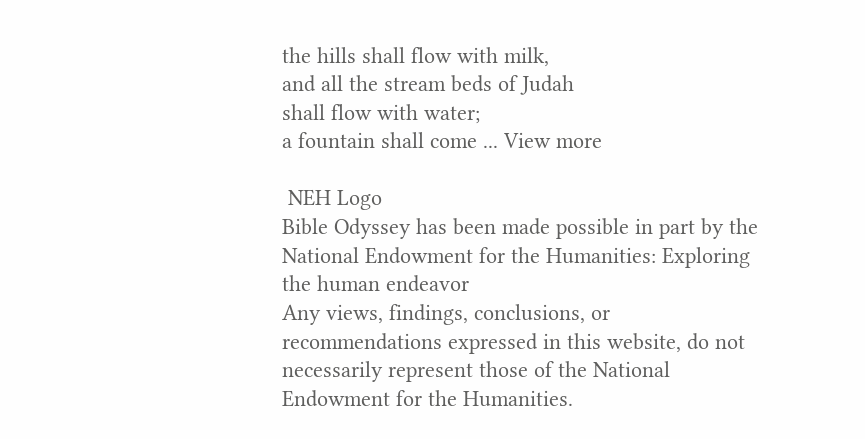the hills shall flow with milk,
and all the stream beds of Judah
shall flow with water;
a fountain shall come ... View more

 NEH Logo
Bible Odyssey has been made possible in part by the National Endowment for the Humanities: Exploring the human endeavor
Any views, findings, conclusions, or recommendations expressed in this website, do not necessarily represent those of the National Endowment for the Humanities.